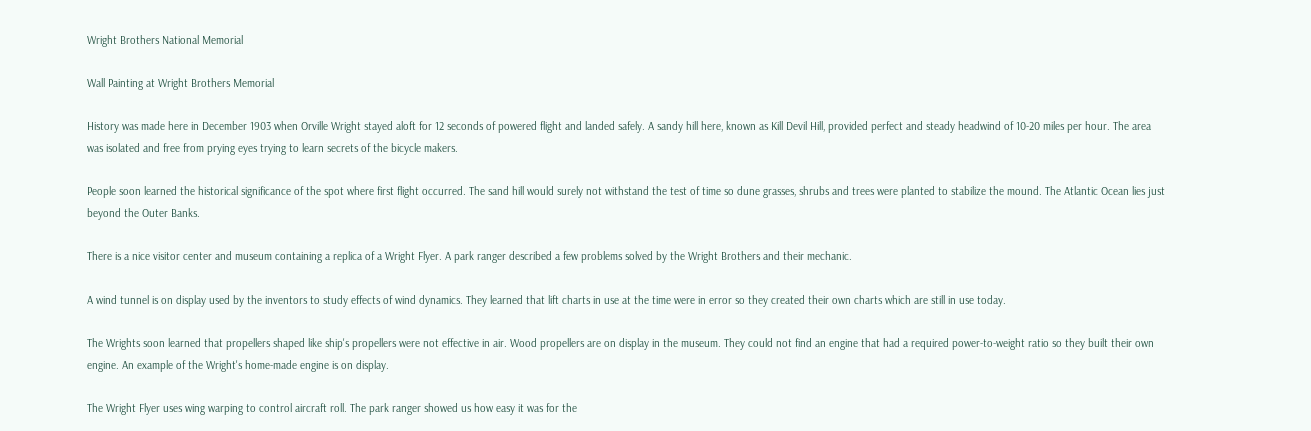Wright Brothers National Memorial

Wall Painting at Wright Brothers Memorial

History was made here in December 1903 when Orville Wright stayed aloft for 12 seconds of powered flight and landed safely. A sandy hill here, known as Kill Devil Hill, provided perfect and steady headwind of 10-20 miles per hour. The area was isolated and free from prying eyes trying to learn secrets of the bicycle makers.

People soon learned the historical significance of the spot where first flight occurred. The sand hill would surely not withstand the test of time so dune grasses, shrubs and trees were planted to stabilize the mound. The Atlantic Ocean lies just beyond the Outer Banks.

There is a nice visitor center and museum containing a replica of a Wright Flyer. A park ranger described a few problems solved by the Wright Brothers and their mechanic.

A wind tunnel is on display used by the inventors to study effects of wind dynamics. They learned that lift charts in use at the time were in error so they created their own charts which are still in use today.

The Wrights soon learned that propellers shaped like ship's propellers were not effective in air. Wood propellers are on display in the museum. They could not find an engine that had a required power-to-weight ratio so they built their own engine. An example of the Wright's home-made engine is on display.

The Wright Flyer uses wing warping to control aircraft roll. The park ranger showed us how easy it was for the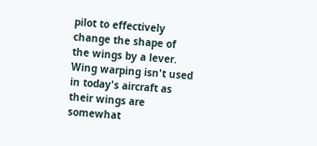pilot to effectively change the shape of the wings by a lever. Wing warping isn't used in today's aircraft as their wings are somewhat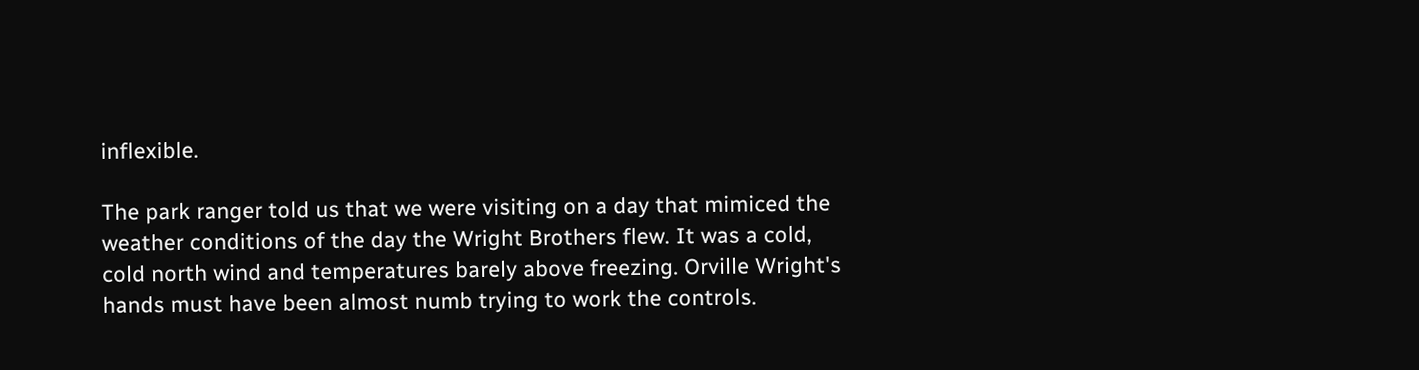inflexible.

The park ranger told us that we were visiting on a day that mimiced the weather conditions of the day the Wright Brothers flew. It was a cold, cold north wind and temperatures barely above freezing. Orville Wright's hands must have been almost numb trying to work the controls.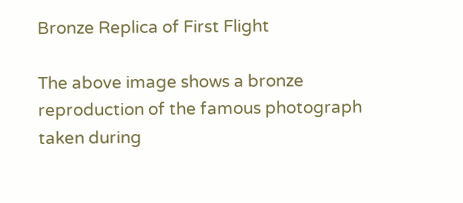Bronze Replica of First Flight

The above image shows a bronze reproduction of the famous photograph taken during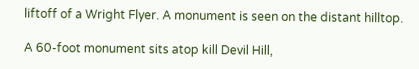liftoff of a Wright Flyer. A monument is seen on the distant hilltop.

A 60-foot monument sits atop kill Devil Hill,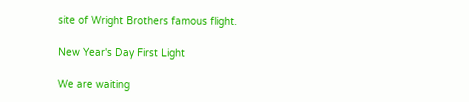site of Wright Brothers famous flight.

New Year's Day First Light

We are waiting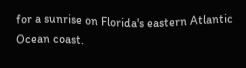for a sunrise on Florida's eastern Atlantic Ocean coast.